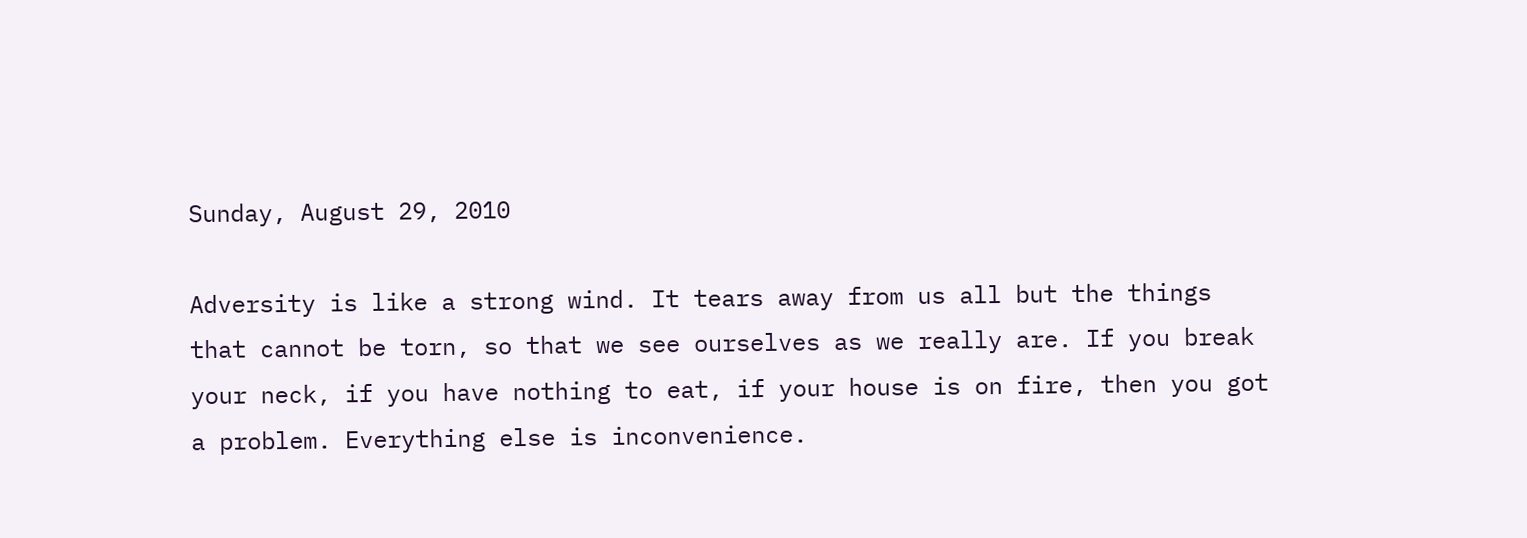Sunday, August 29, 2010

Adversity is like a strong wind. It tears away from us all but the things that cannot be torn, so that we see ourselves as we really are. If you break your neck, if you have nothing to eat, if your house is on fire, then you got a problem. Everything else is inconvenience.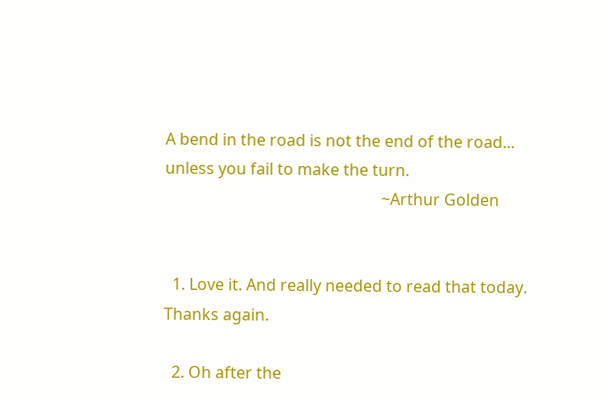A bend in the road is not the end of the road... unless you fail to make the turn.
                                                      ~Arthur Golden


  1. Love it. And really needed to read that today. Thanks again.

  2. Oh after the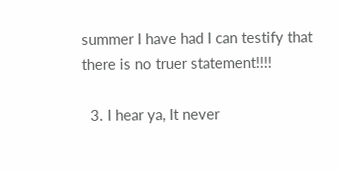summer I have had I can testify that there is no truer statement!!!!

  3. I hear ya, It never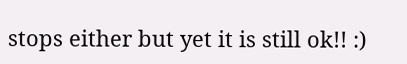stops either but yet it is still ok!! :)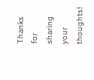Thanks for sharing your thoughts!